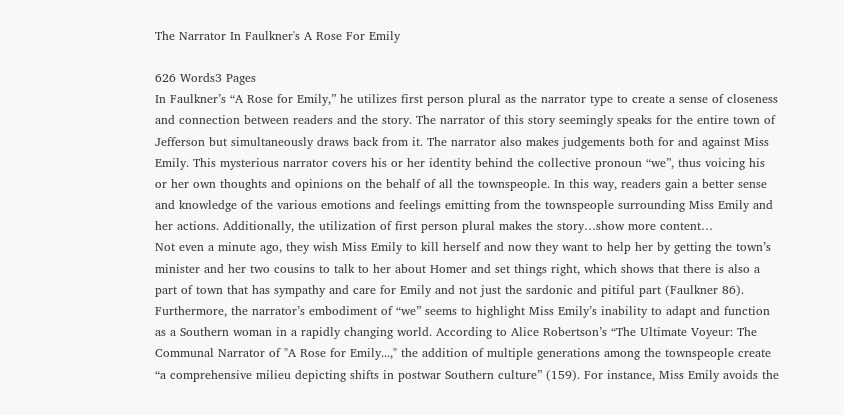The Narrator In Faulkner's A Rose For Emily

626 Words3 Pages
In Faulkner’s “A Rose for Emily,” he utilizes first person plural as the narrator type to create a sense of closeness and connection between readers and the story. The narrator of this story seemingly speaks for the entire town of Jefferson but simultaneously draws back from it. The narrator also makes judgements both for and against Miss Emily. This mysterious narrator covers his or her identity behind the collective pronoun “we”, thus voicing his or her own thoughts and opinions on the behalf of all the townspeople. In this way, readers gain a better sense and knowledge of the various emotions and feelings emitting from the townspeople surrounding Miss Emily and her actions. Additionally, the utilization of first person plural makes the story…show more content…
Not even a minute ago, they wish Miss Emily to kill herself and now they want to help her by getting the town’s minister and her two cousins to talk to her about Homer and set things right, which shows that there is also a part of town that has sympathy and care for Emily and not just the sardonic and pitiful part (Faulkner 86). Furthermore, the narrator’s embodiment of “we” seems to highlight Miss Emily’s inability to adapt and function as a Southern woman in a rapidly changing world. According to Alice Robertson’s “The Ultimate Voyeur: The Communal Narrator of "A Rose for Emily...," the addition of multiple generations among the townspeople create “a comprehensive milieu depicting shifts in postwar Southern culture” (159). For instance, Miss Emily avoids the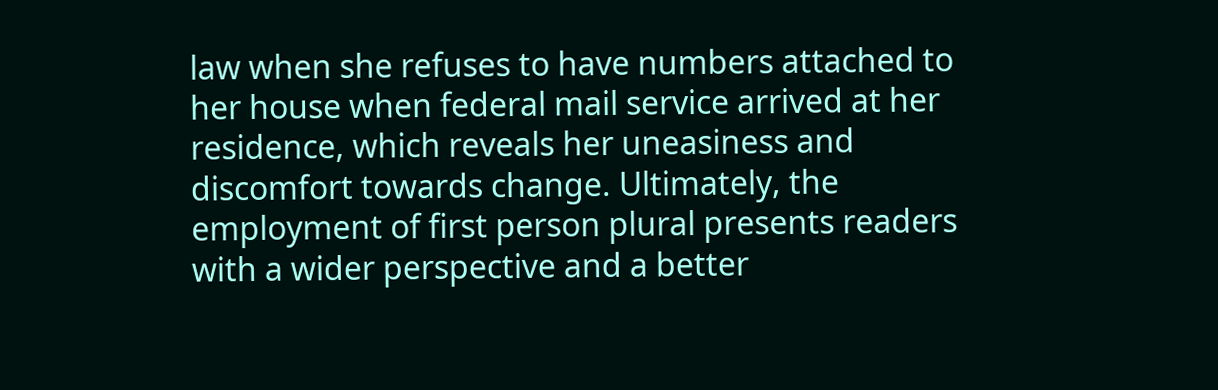law when she refuses to have numbers attached to her house when federal mail service arrived at her residence, which reveals her uneasiness and discomfort towards change. Ultimately, the employment of first person plural presents readers with a wider perspective and a better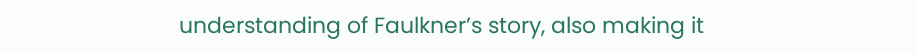understanding of Faulkner’s story, also making it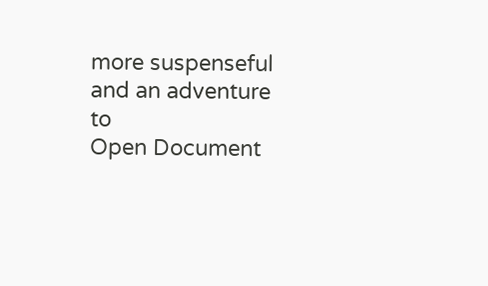more suspenseful and an adventure to
Open Document